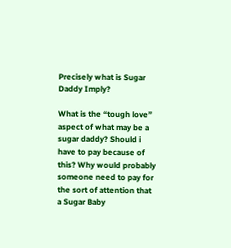Precisely what is Sugar Daddy Imply?

What is the “tough love” aspect of what may be a sugar daddy? Should i have to pay because of this? Why would probably someone need to pay for the sort of attention that a Sugar Baby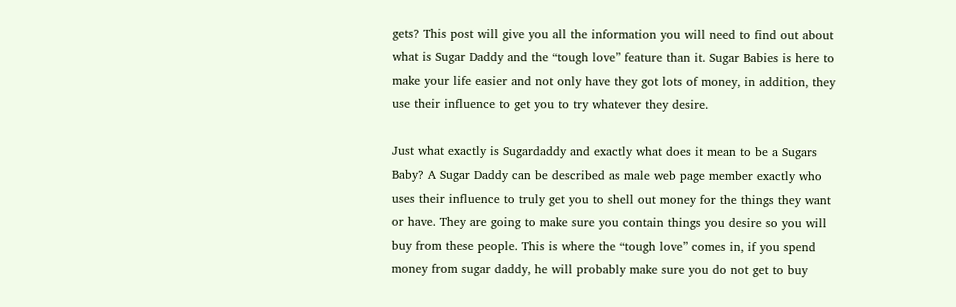gets? This post will give you all the information you will need to find out about what is Sugar Daddy and the “tough love” feature than it. Sugar Babies is here to make your life easier and not only have they got lots of money, in addition, they use their influence to get you to try whatever they desire.

Just what exactly is Sugardaddy and exactly what does it mean to be a Sugars Baby? A Sugar Daddy can be described as male web page member exactly who uses their influence to truly get you to shell out money for the things they want or have. They are going to make sure you contain things you desire so you will buy from these people. This is where the “tough love” comes in, if you spend money from sugar daddy, he will probably make sure you do not get to buy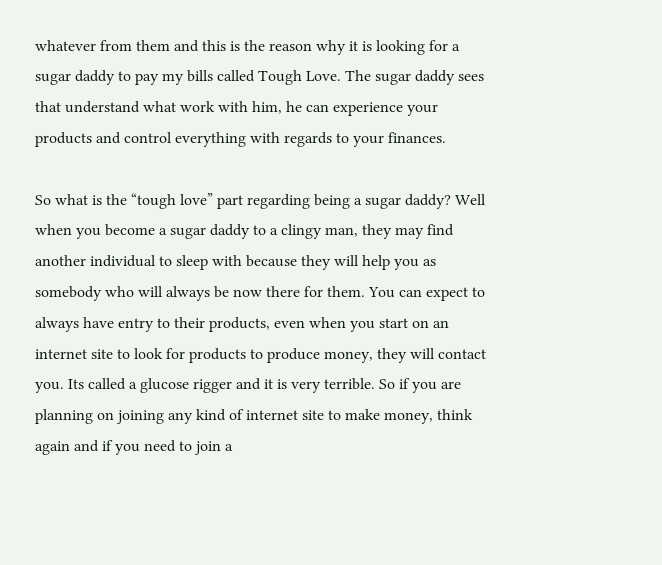whatever from them and this is the reason why it is looking for a sugar daddy to pay my bills called Tough Love. The sugar daddy sees that understand what work with him, he can experience your products and control everything with regards to your finances.

So what is the “tough love” part regarding being a sugar daddy? Well when you become a sugar daddy to a clingy man, they may find another individual to sleep with because they will help you as somebody who will always be now there for them. You can expect to always have entry to their products, even when you start on an internet site to look for products to produce money, they will contact you. Its called a glucose rigger and it is very terrible. So if you are planning on joining any kind of internet site to make money, think again and if you need to join a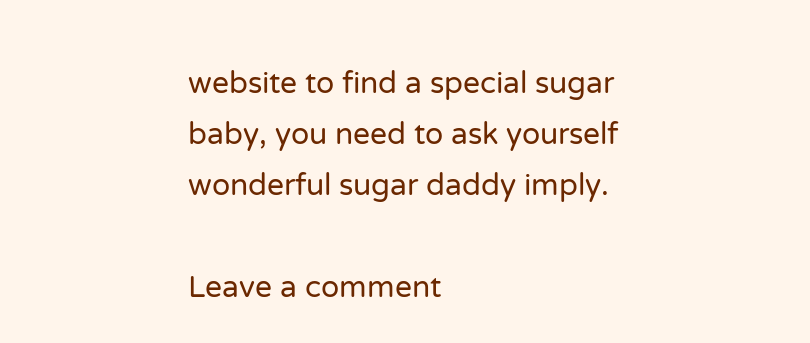website to find a special sugar baby, you need to ask yourself wonderful sugar daddy imply.

Leave a comment